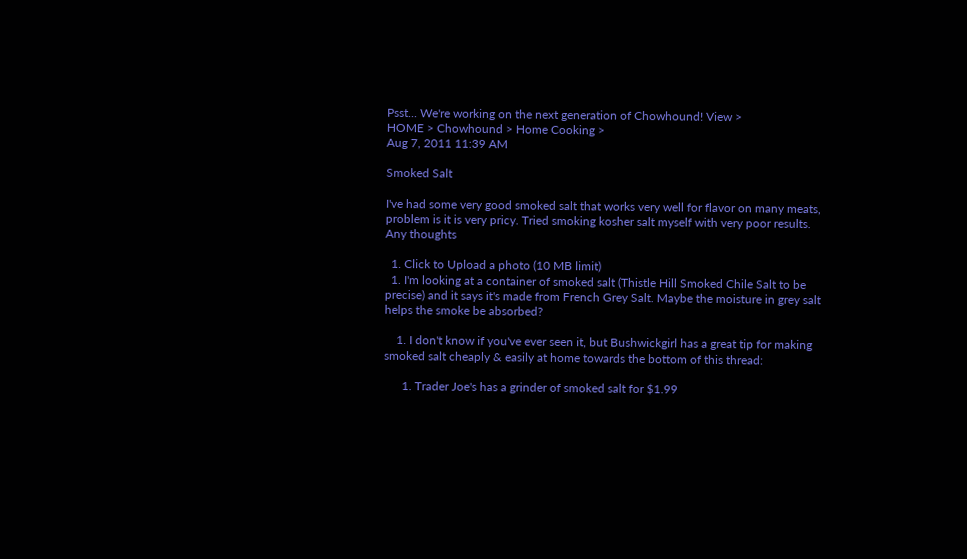Psst... We're working on the next generation of Chowhound! View >
HOME > Chowhound > Home Cooking >
Aug 7, 2011 11:39 AM

Smoked Salt

I've had some very good smoked salt that works very well for flavor on many meats,
problem is it is very pricy. Tried smoking kosher salt myself with very poor results.
Any thoughts

  1. Click to Upload a photo (10 MB limit)
  1. I'm looking at a container of smoked salt (Thistle Hill Smoked Chile Salt to be precise) and it says it's made from French Grey Salt. Maybe the moisture in grey salt helps the smoke be absorbed?

    1. I don't know if you've ever seen it, but Bushwickgirl has a great tip for making smoked salt cheaply & easily at home towards the bottom of this thread:

      1. Trader Joe's has a grinder of smoked salt for $1.99